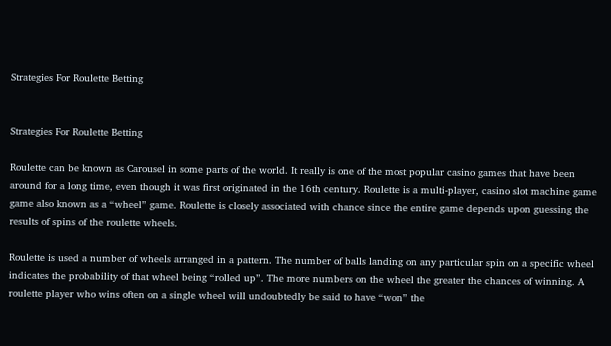Strategies For Roulette Betting


Strategies For Roulette Betting

Roulette can be known as Carousel in some parts of the world. It really is one of the most popular casino games that have been around for a long time, even though it was first originated in the 16th century. Roulette is a multi-player, casino slot machine game game also known as a “wheel” game. Roulette is closely associated with chance since the entire game depends upon guessing the results of spins of the roulette wheels.

Roulette is used a number of wheels arranged in a pattern. The number of balls landing on any particular spin on a specific wheel indicates the probability of that wheel being “rolled up”. The more numbers on the wheel the greater the chances of winning. A roulette player who wins often on a single wheel will undoubtedly be said to have “won” the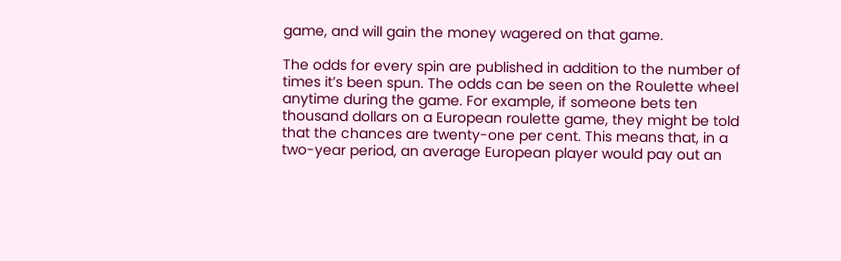game, and will gain the money wagered on that game.

The odds for every spin are published in addition to the number of times it’s been spun. The odds can be seen on the Roulette wheel anytime during the game. For example, if someone bets ten thousand dollars on a European roulette game, they might be told that the chances are twenty-one per cent. This means that, in a two-year period, an average European player would pay out an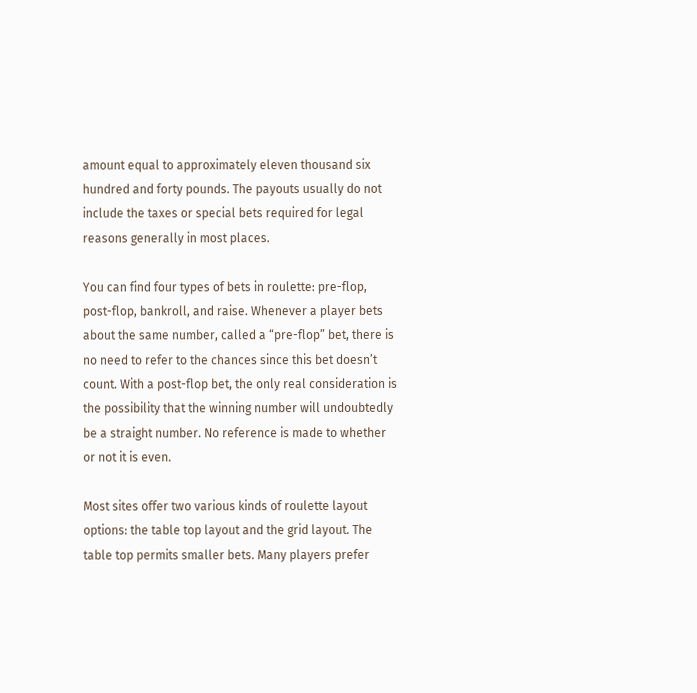amount equal to approximately eleven thousand six hundred and forty pounds. The payouts usually do not include the taxes or special bets required for legal reasons generally in most places.

You can find four types of bets in roulette: pre-flop, post-flop, bankroll, and raise. Whenever a player bets about the same number, called a “pre-flop” bet, there is no need to refer to the chances since this bet doesn’t count. With a post-flop bet, the only real consideration is the possibility that the winning number will undoubtedly be a straight number. No reference is made to whether or not it is even.

Most sites offer two various kinds of roulette layout options: the table top layout and the grid layout. The table top permits smaller bets. Many players prefer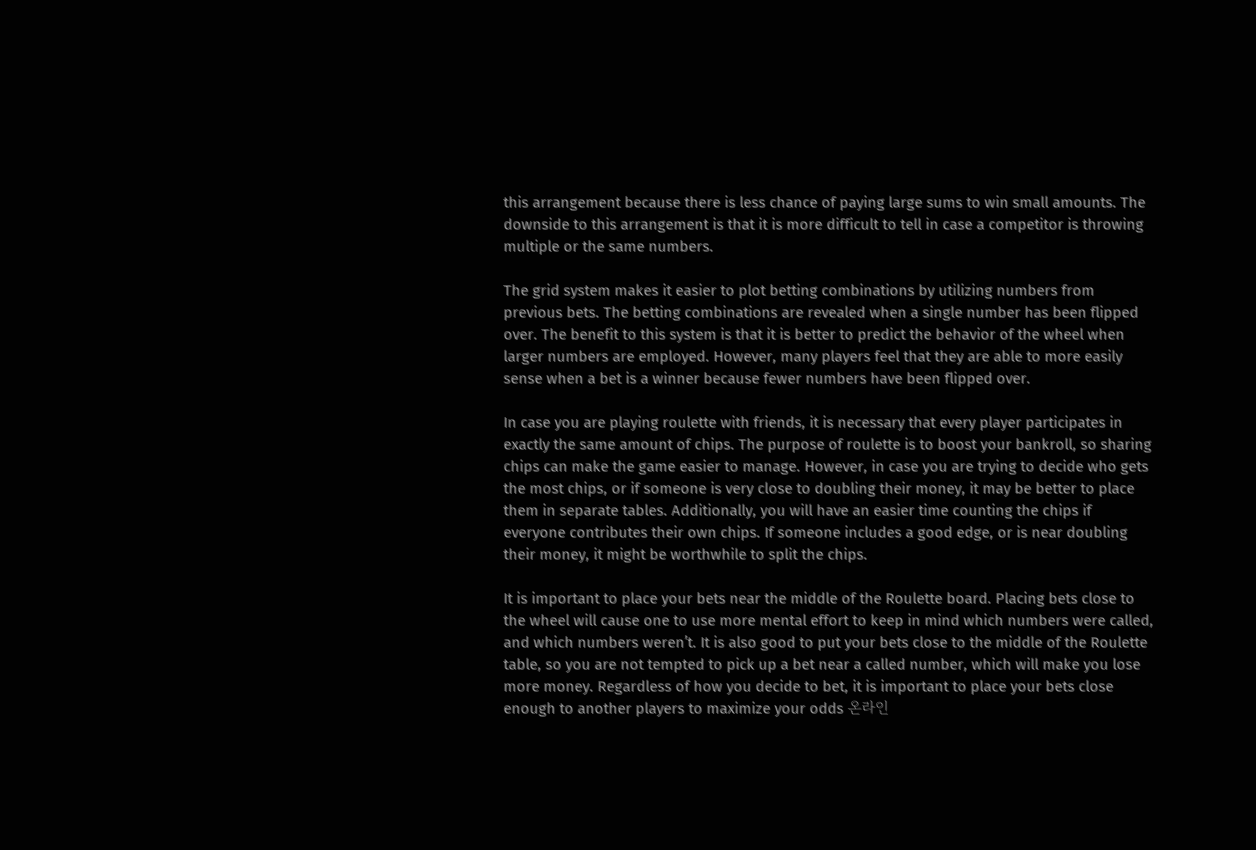this arrangement because there is less chance of paying large sums to win small amounts. The downside to this arrangement is that it is more difficult to tell in case a competitor is throwing multiple or the same numbers.

The grid system makes it easier to plot betting combinations by utilizing numbers from previous bets. The betting combinations are revealed when a single number has been flipped over. The benefit to this system is that it is better to predict the behavior of the wheel when larger numbers are employed. However, many players feel that they are able to more easily sense when a bet is a winner because fewer numbers have been flipped over.

In case you are playing roulette with friends, it is necessary that every player participates in exactly the same amount of chips. The purpose of roulette is to boost your bankroll, so sharing chips can make the game easier to manage. However, in case you are trying to decide who gets the most chips, or if someone is very close to doubling their money, it may be better to place them in separate tables. Additionally, you will have an easier time counting the chips if everyone contributes their own chips. If someone includes a good edge, or is near doubling their money, it might be worthwhile to split the chips.

It is important to place your bets near the middle of the Roulette board. Placing bets close to the wheel will cause one to use more mental effort to keep in mind which numbers were called, and which numbers weren’t. It is also good to put your bets close to the middle of the Roulette table, so you are not tempted to pick up a bet near a called number, which will make you lose more money. Regardless of how you decide to bet, it is important to place your bets close enough to another players to maximize your odds 온라인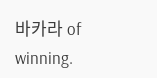바카라 of winning.